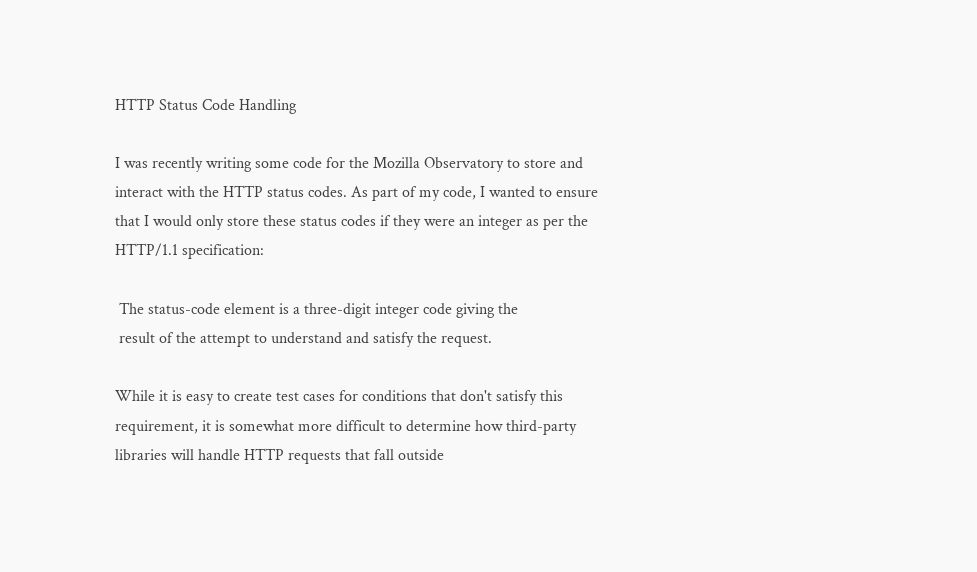HTTP Status Code Handling

I was recently writing some code for the Mozilla Observatory to store and interact with the HTTP status codes. As part of my code, I wanted to ensure that I would only store these status codes if they were an integer as per the HTTP/1.1 specification:

 The status-code element is a three-digit integer code giving the
 result of the attempt to understand and satisfy the request.

While it is easy to create test cases for conditions that don't satisfy this requirement, it is somewhat more difficult to determine how third-party libraries will handle HTTP requests that fall outside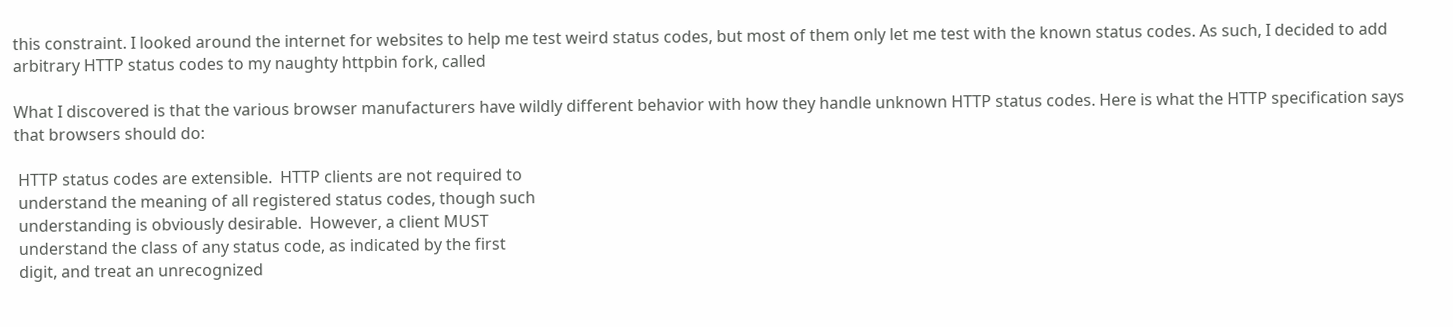this constraint. I looked around the internet for websites to help me test weird status codes, but most of them only let me test with the known status codes. As such, I decided to add arbitrary HTTP status codes to my naughty httpbin fork, called

What I discovered is that the various browser manufacturers have wildly different behavior with how they handle unknown HTTP status codes. Here is what the HTTP specification says that browsers should do:

 HTTP status codes are extensible.  HTTP clients are not required to
 understand the meaning of all registered status codes, though such
 understanding is obviously desirable.  However, a client MUST
 understand the class of any status code, as indicated by the first
 digit, and treat an unrecognized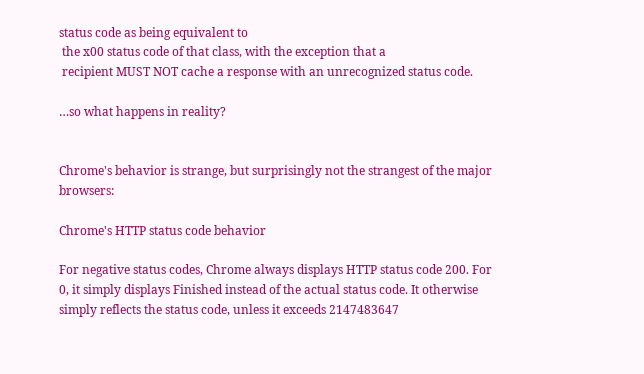status code as being equivalent to
 the x00 status code of that class, with the exception that a
 recipient MUST NOT cache a response with an unrecognized status code.

…so what happens in reality?


Chrome's behavior is strange, but surprisingly not the strangest of the major browsers:

Chrome's HTTP status code behavior

For negative status codes, Chrome always displays HTTP status code 200. For 0, it simply displays Finished instead of the actual status code. It otherwise simply reflects the status code, unless it exceeds 2147483647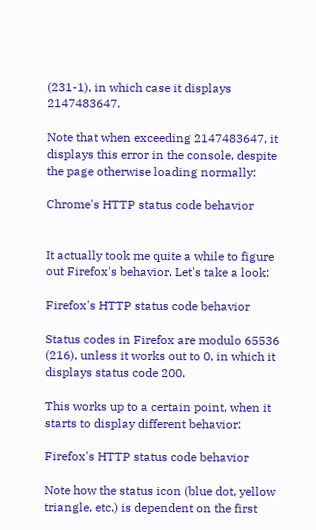(231-1), in which case it displays 2147483647.

Note that when exceeding 2147483647, it displays this error in the console, despite the page otherwise loading normally:

Chrome's HTTP status code behavior


It actually took me quite a while to figure out Firefox's behavior. Let's take a look:

Firefox's HTTP status code behavior

Status codes in Firefox are modulo 65536 (216), unless it works out to 0, in which it displays status code 200.

This works up to a certain point, when it starts to display different behavior:

Firefox's HTTP status code behavior

Note how the status icon (blue dot, yellow triangle, etc.) is dependent on the first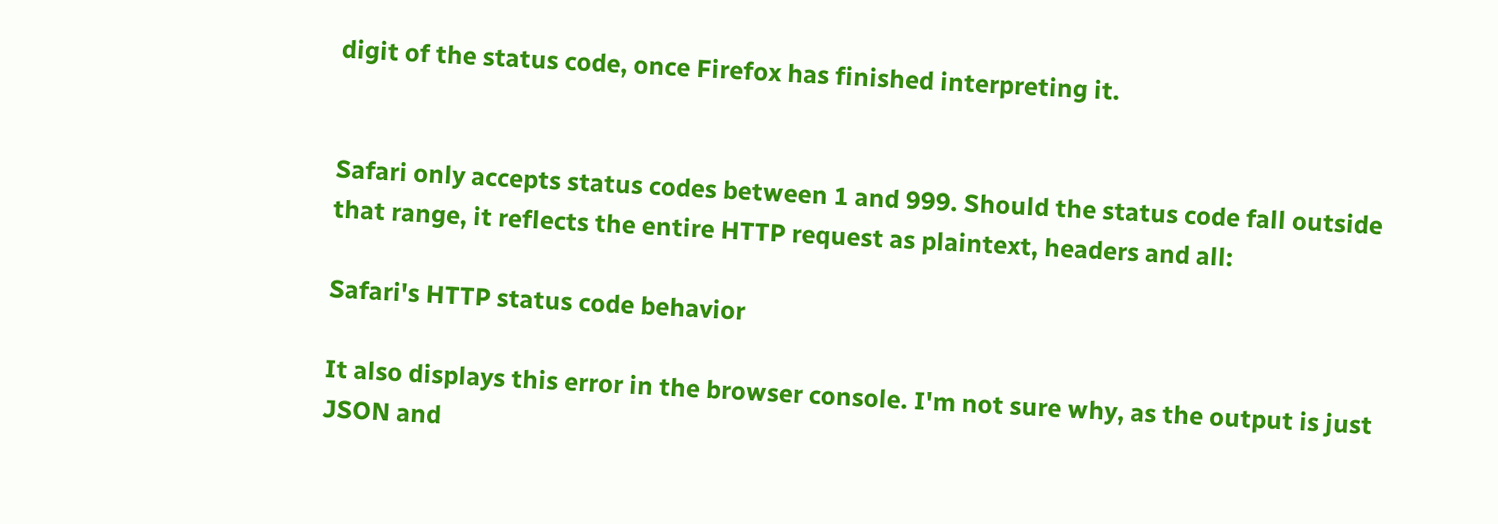digit of the status code, once Firefox has finished interpreting it.


Safari only accepts status codes between 1 and 999. Should the status code fall outside that range, it reflects the entire HTTP request as plaintext, headers and all:

Safari's HTTP status code behavior

It also displays this error in the browser console. I'm not sure why, as the output is just JSON and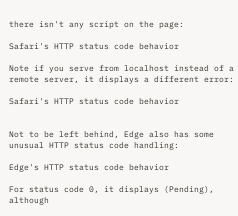there isn't any script on the page:

Safari's HTTP status code behavior

Note if you serve from localhost instead of a remote server, it displays a different error:

Safari's HTTP status code behavior


Not to be left behind, Edge also has some unusual HTTP status code handling:

Edge's HTTP status code behavior

For status code 0, it displays (Pending), although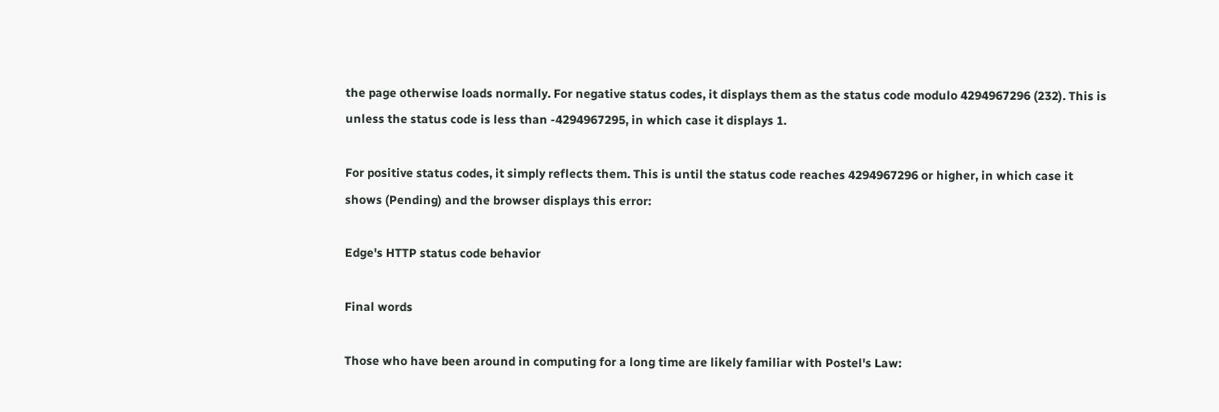the page otherwise loads normally. For negative status codes, it displays them as the status code modulo 4294967296 (232). This is unless the status code is less than -4294967295, in which case it displays 1.

For positive status codes, it simply reflects them. This is until the status code reaches 4294967296 or higher, in which case it shows (Pending) and the browser displays this error:

Edge's HTTP status code behavior

Final words

Those who have been around in computing for a long time are likely familiar with Postel's Law: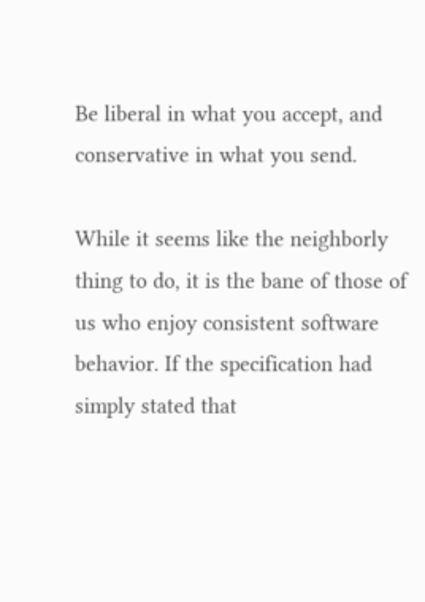Be liberal in what you accept, and conservative in what you send.

While it seems like the neighborly thing to do, it is the bane of those of us who enjoy consistent software behavior. If the specification had simply stated that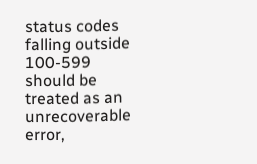status codes falling outside 100-599 should be treated as an unrecoverable error,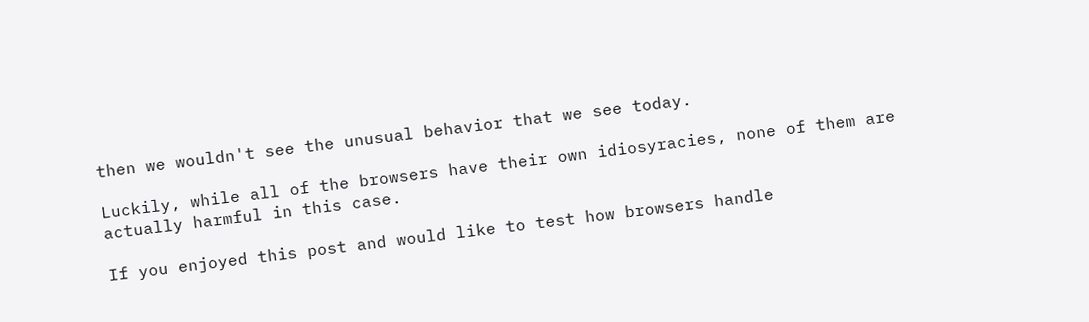then we wouldn't see the unusual behavior that we see today.

Luckily, while all of the browsers have their own idiosyracies, none of them are actually harmful in this case.

If you enjoyed this post and would like to test how browsers handle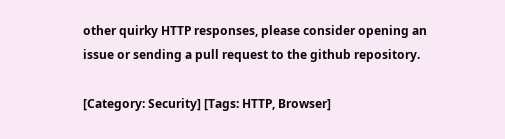other quirky HTTP responses, please consider opening an issue or sending a pull request to the github repository.

[Category: Security] [Tags: HTTP, Browser]